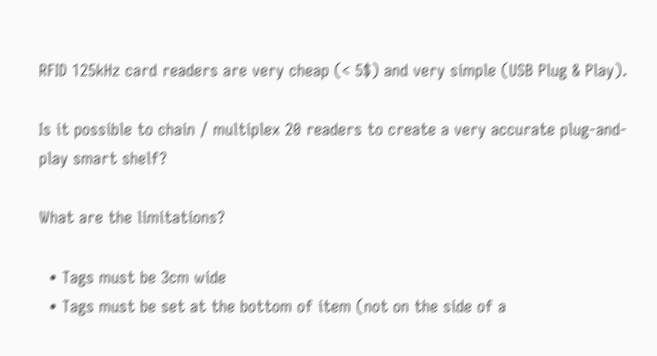RFID 125kHz card readers are very cheap (< 5$) and very simple (USB Plug & Play).

Is it possible to chain / multiplex 20 readers to create a very accurate plug-and-play smart shelf?

What are the limitations?

  • Tags must be 3cm wide
  • Tags must be set at the bottom of item (not on the side of a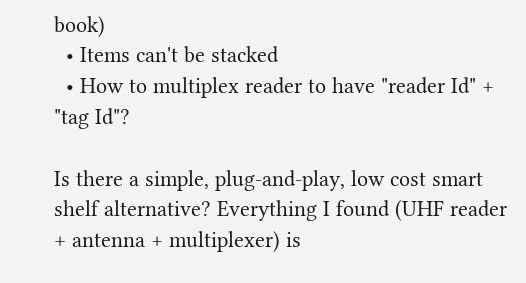book)
  • Items can't be stacked
  • How to multiplex reader to have "reader Id" + "tag Id"?

Is there a simple, plug-and-play, low cost smart shelf alternative? Everything I found (UHF reader + antenna + multiplexer) is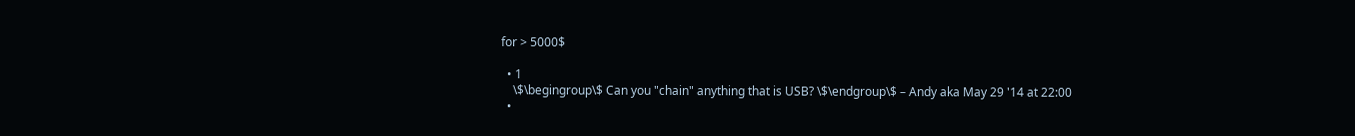for > 5000$

  • 1
    \$\begingroup\$ Can you "chain" anything that is USB? \$\endgroup\$ – Andy aka May 29 '14 at 22:00
  •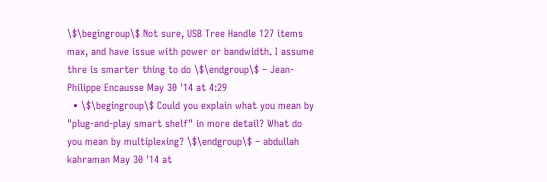\$\begingroup\$ Not sure, USB Tree Handle 127 items max, and have issue with power or bandwidth. I assume thre is smarter thing to do \$\endgroup\$ – Jean-Philippe Encausse May 30 '14 at 4:29
  • \$\begingroup\$ Could you explain what you mean by "plug-and-play smart shelf" in more detail? What do you mean by multiplexing? \$\endgroup\$ – abdullah kahraman May 30 '14 at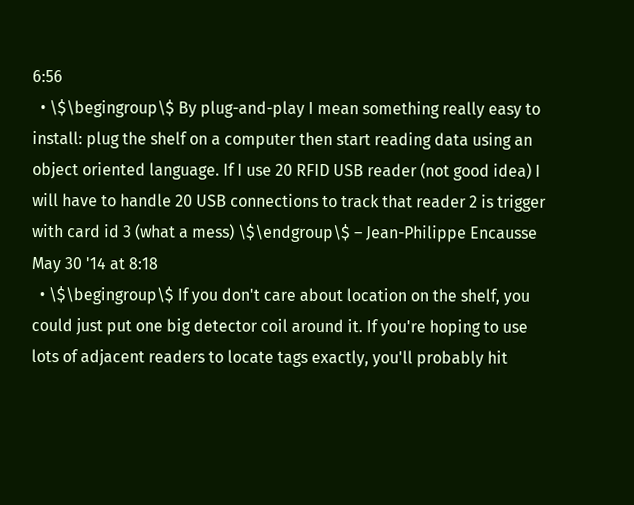6:56
  • \$\begingroup\$ By plug-and-play I mean something really easy to install: plug the shelf on a computer then start reading data using an object oriented language. If I use 20 RFID USB reader (not good idea) I will have to handle 20 USB connections to track that reader 2 is trigger with card id 3 (what a mess) \$\endgroup\$ – Jean-Philippe Encausse May 30 '14 at 8:18
  • \$\begingroup\$ If you don't care about location on the shelf, you could just put one big detector coil around it. If you're hoping to use lots of adjacent readers to locate tags exactly, you'll probably hit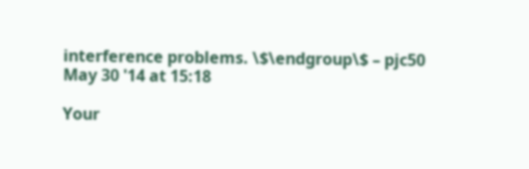interference problems. \$\endgroup\$ – pjc50 May 30 '14 at 15:18

Your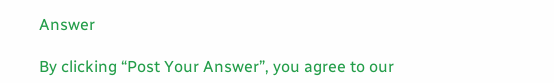Answer

By clicking “Post Your Answer”, you agree to our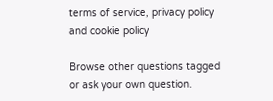terms of service, privacy policy and cookie policy

Browse other questions tagged or ask your own question.